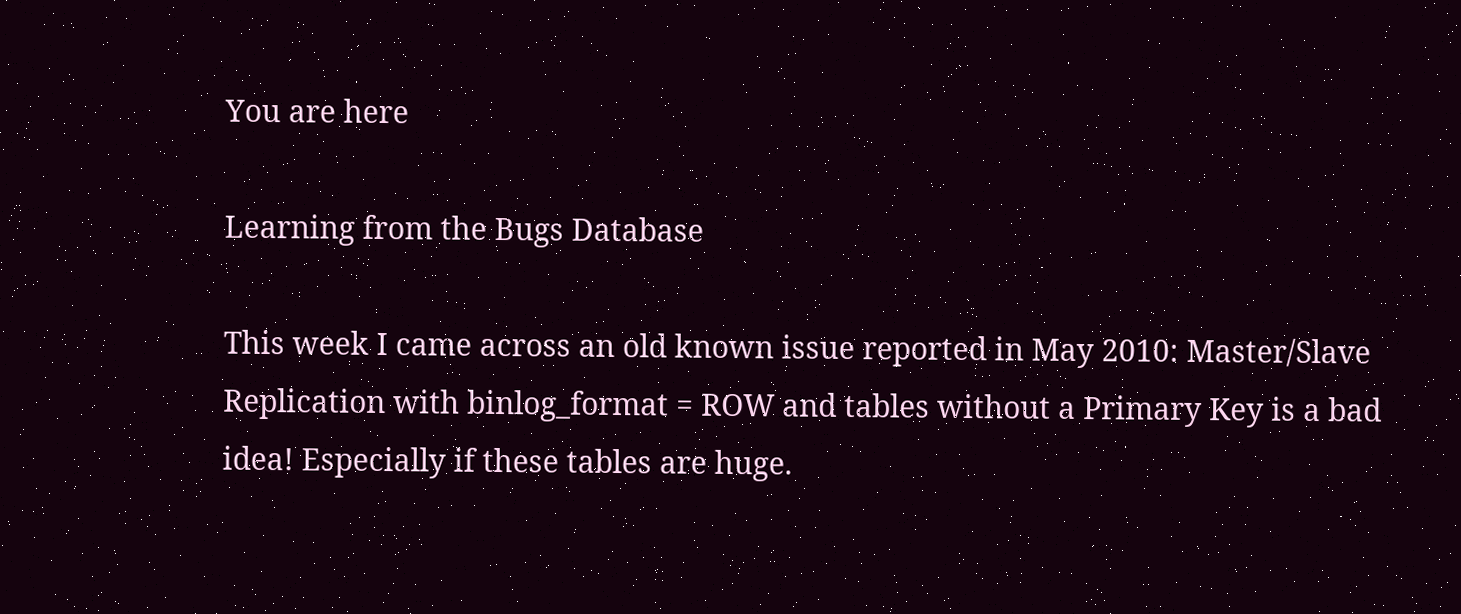You are here

Learning from the Bugs Database

This week I came across an old known issue reported in May 2010: Master/Slave Replication with binlog_format = ROW and tables without a Primary Key is a bad idea! Especially if these tables are huge.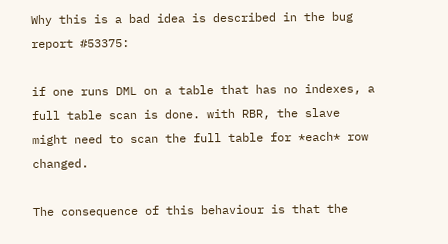Why this is a bad idea is described in the bug report #53375:

if one runs DML on a table that has no indexes, a full table scan is done. with RBR, the slave might need to scan the full table for *each* row changed.

The consequence of this behaviour is that the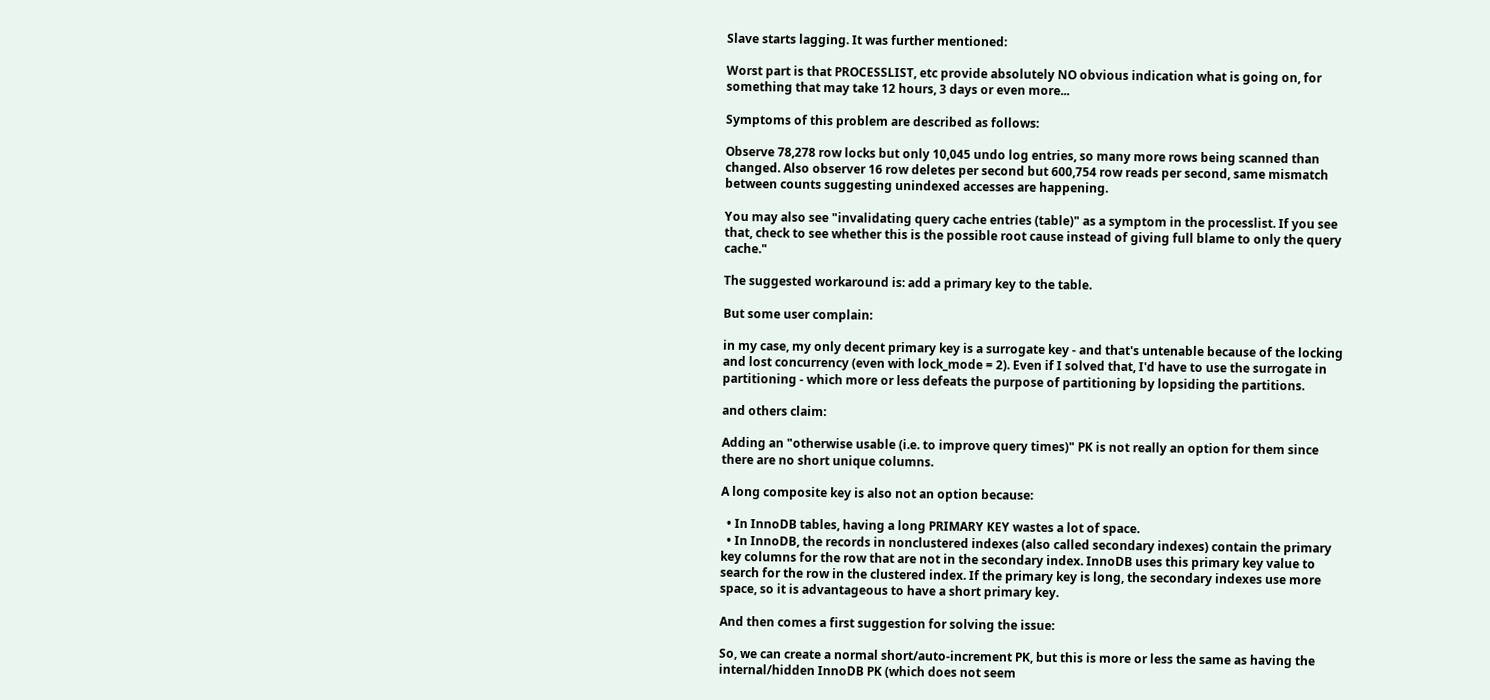Slave starts lagging. It was further mentioned:

Worst part is that PROCESSLIST, etc provide absolutely NO obvious indication what is going on, for something that may take 12 hours, 3 days or even more...

Symptoms of this problem are described as follows:

Observe 78,278 row locks but only 10,045 undo log entries, so many more rows being scanned than changed. Also observer 16 row deletes per second but 600,754 row reads per second, same mismatch between counts suggesting unindexed accesses are happening.

You may also see "invalidating query cache entries (table)" as a symptom in the processlist. If you see that, check to see whether this is the possible root cause instead of giving full blame to only the query cache."

The suggested workaround is: add a primary key to the table.

But some user complain:

in my case, my only decent primary key is a surrogate key - and that's untenable because of the locking and lost concurrency (even with lock_mode = 2). Even if I solved that, I'd have to use the surrogate in partitioning - which more or less defeats the purpose of partitioning by lopsiding the partitions.

and others claim:

Adding an "otherwise usable (i.e. to improve query times)" PK is not really an option for them since there are no short unique columns.

A long composite key is also not an option because:

  • In InnoDB tables, having a long PRIMARY KEY wastes a lot of space.
  • In InnoDB, the records in nonclustered indexes (also called secondary indexes) contain the primary key columns for the row that are not in the secondary index. InnoDB uses this primary key value to search for the row in the clustered index. If the primary key is long, the secondary indexes use more space, so it is advantageous to have a short primary key.

And then comes a first suggestion for solving the issue:

So, we can create a normal short/auto-increment PK, but this is more or less the same as having the internal/hidden InnoDB PK (which does not seem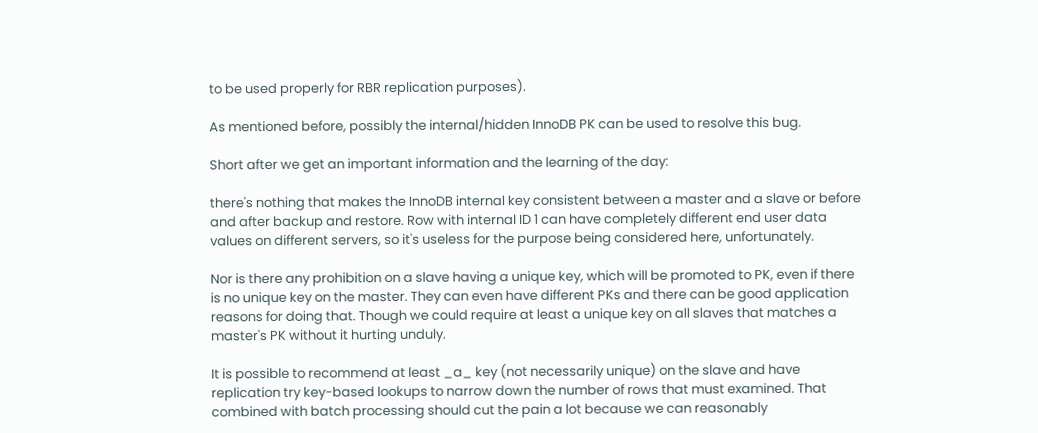to be used properly for RBR replication purposes).

As mentioned before, possibly the internal/hidden InnoDB PK can be used to resolve this bug.

Short after we get an important information and the learning of the day:

there's nothing that makes the InnoDB internal key consistent between a master and a slave or before and after backup and restore. Row with internal ID 1 can have completely different end user data values on different servers, so it's useless for the purpose being considered here, unfortunately.

Nor is there any prohibition on a slave having a unique key, which will be promoted to PK, even if there is no unique key on the master. They can even have different PKs and there can be good application reasons for doing that. Though we could require at least a unique key on all slaves that matches a master's PK without it hurting unduly.

It is possible to recommend at least _a_ key (not necessarily unique) on the slave and have replication try key-based lookups to narrow down the number of rows that must examined. That combined with batch processing should cut the pain a lot because we can reasonably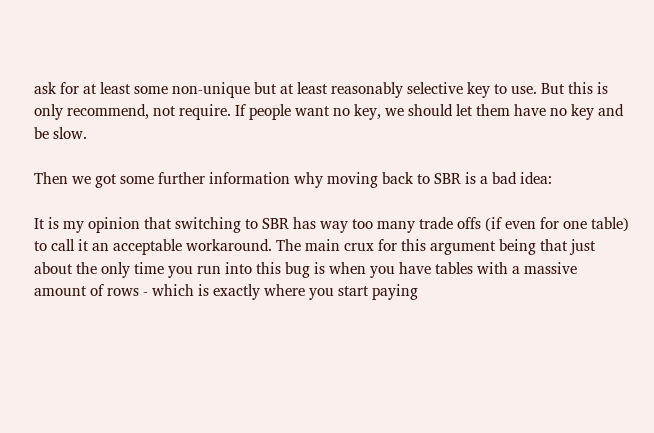ask for at least some non-unique but at least reasonably selective key to use. But this is only recommend, not require. If people want no key, we should let them have no key and be slow.

Then we got some further information why moving back to SBR is a bad idea:

It is my opinion that switching to SBR has way too many trade offs (if even for one table) to call it an acceptable workaround. The main crux for this argument being that just about the only time you run into this bug is when you have tables with a massive amount of rows - which is exactly where you start paying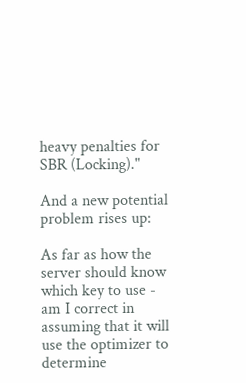heavy penalties for SBR (Locking)."

And a new potential problem rises up:

As far as how the server should know which key to use - am I correct in assuming that it will use the optimizer to determine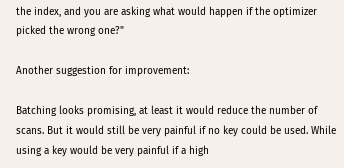the index, and you are asking what would happen if the optimizer picked the wrong one?"

Another suggestion for improvement:

Batching looks promising, at least it would reduce the number of scans. But it would still be very painful if no key could be used. While using a key would be very painful if a high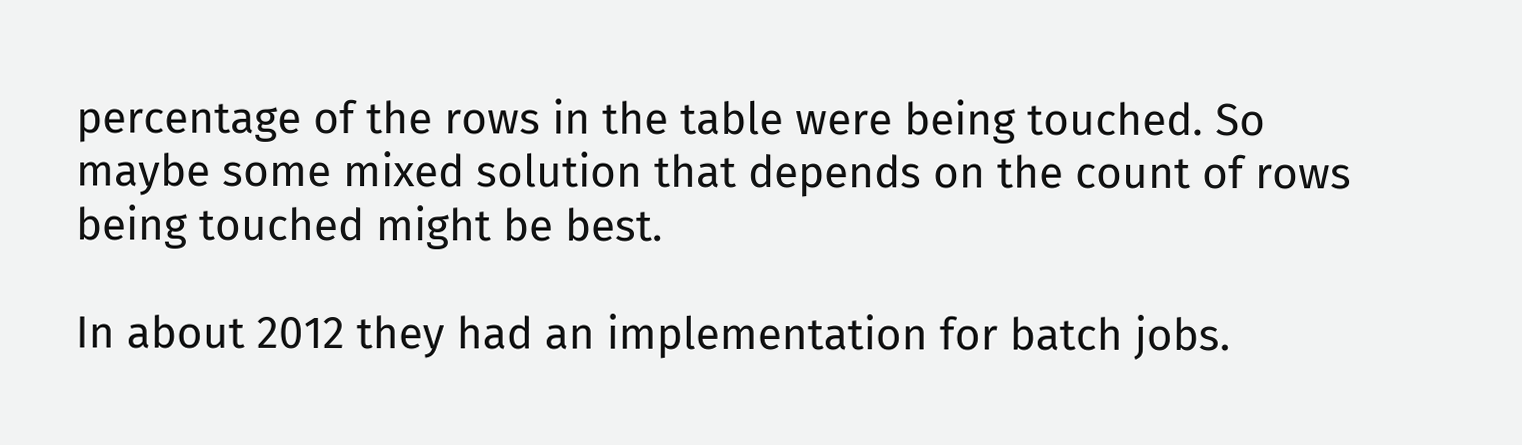percentage of the rows in the table were being touched. So maybe some mixed solution that depends on the count of rows being touched might be best.

In about 2012 they had an implementation for batch jobs.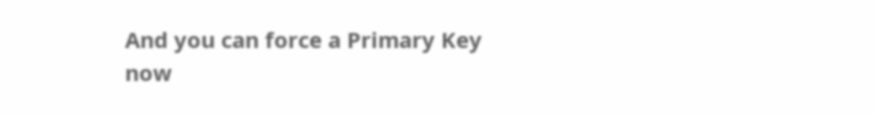And you can force a Primary Key now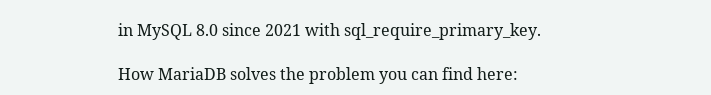in MySQL 8.0 since 2021 with sql_require_primary_key.

How MariaDB solves the problem you can find here: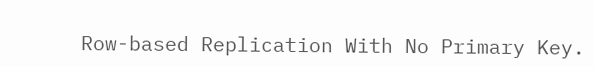Row-based Replication With No Primary Key.